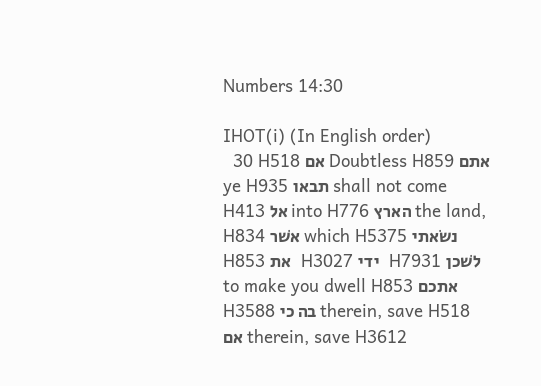Numbers 14:30

IHOT(i) (In English order)
  30 H518 אם Doubtless H859 אתם ye H935 תבאו shall not come H413 אל into H776 הארץ the land, H834 אשׁר which H5375 נשׂאתי   H853 את   H3027 ידי   H7931 לשׁכן to make you dwell H853 אתכם   H3588 בה כי therein, save H518 אם therein, save H3612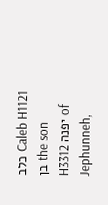כלב Caleb H1121 בן the son H3312 יפנה of Jephunneh,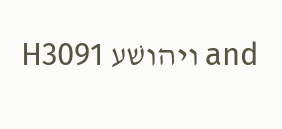H3091 ויהושׁע and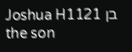Joshua H1121 בן the son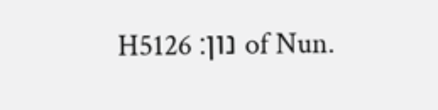H5126 נון׃ of Nun.